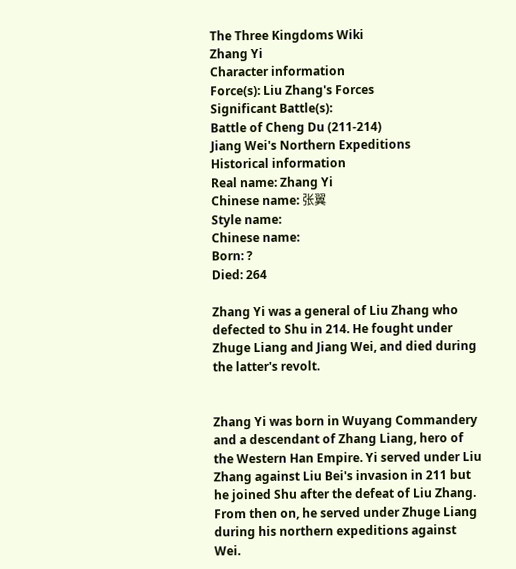The Three Kingdoms Wiki
Zhang Yi
Character information
Force(s): Liu Zhang's Forces
Significant Battle(s):
Battle of Cheng Du (211-214)
Jiang Wei's Northern Expeditions
Historical information
Real name: Zhang Yi
Chinese name: 张翼
Style name:
Chinese name:
Born: ?
Died: 264

Zhang Yi was a general of Liu Zhang who defected to Shu in 214. He fought under Zhuge Liang and Jiang Wei, and died during the latter's revolt.


Zhang Yi was born in Wuyang Commandery and a descendant of Zhang Liang, hero of the Western Han Empire. Yi served under Liu Zhang against Liu Bei's invasion in 211 but he joined Shu after the defeat of Liu Zhang. From then on, he served under Zhuge Liang during his northern expeditions against Wei.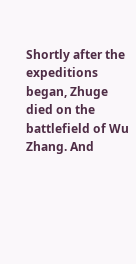Shortly after the expeditions began, Zhuge died on the battlefield of Wu Zhang. And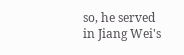so, he served in Jiang Wei's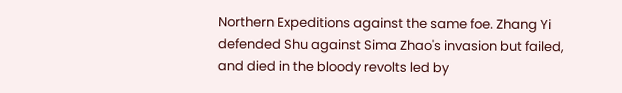Northern Expeditions against the same foe. Zhang Yi defended Shu against Sima Zhao's invasion but failed, and died in the bloody revolts led by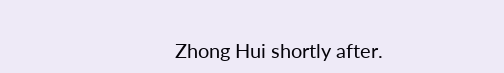Zhong Hui shortly after.